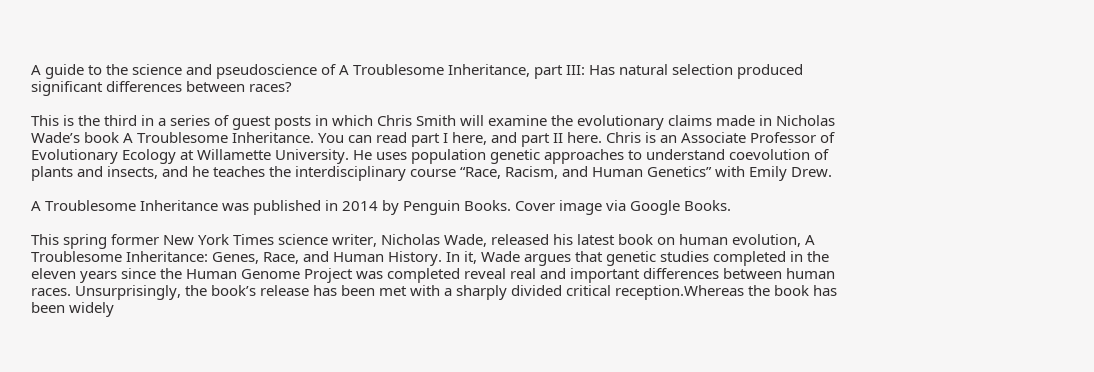A guide to the science and pseudoscience of A Troublesome Inheritance, part III: Has natural selection produced significant differences between races?

This is the third in a series of guest posts in which Chris Smith will examine the evolutionary claims made in Nicholas Wade’s book A Troublesome Inheritance. You can read part I here, and part II here. Chris is an Associate Professor of Evolutionary Ecology at Willamette University. He uses population genetic approaches to understand coevolution of plants and insects, and he teaches the interdisciplinary course “Race, Racism, and Human Genetics” with Emily Drew.

A Troublesome Inheritance was published in 2014 by Penguin Books. Cover image via Google Books.

This spring former New York Times science writer, Nicholas Wade, released his latest book on human evolution, A Troublesome Inheritance: Genes, Race, and Human History. In it, Wade argues that genetic studies completed in the eleven years since the Human Genome Project was completed reveal real and important differences between human races. Unsurprisingly, the book’s release has been met with a sharply divided critical reception.Whereas the book has been widely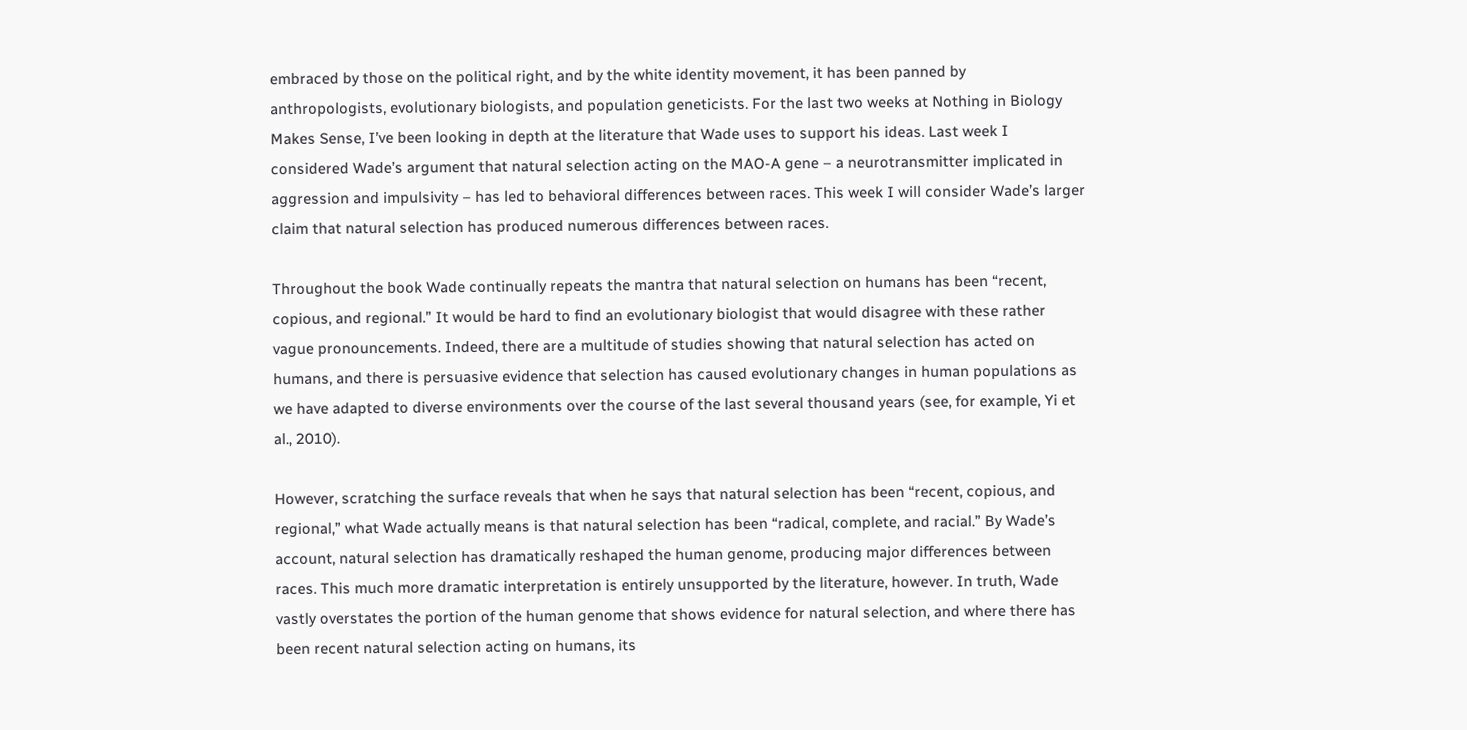embraced by those on the political right, and by the white identity movement, it has been panned by anthropologists, evolutionary biologists, and population geneticists. For the last two weeks at Nothing in Biology Makes Sense, I’ve been looking in depth at the literature that Wade uses to support his ideas. Last week I considered Wade’s argument that natural selection acting on the MAO-A gene – a neurotransmitter implicated in aggression and impulsivity – has led to behavioral differences between races. This week I will consider Wade’s larger claim that natural selection has produced numerous differences between races.

Throughout the book Wade continually repeats the mantra that natural selection on humans has been “recent, copious, and regional.” It would be hard to find an evolutionary biologist that would disagree with these rather vague pronouncements. Indeed, there are a multitude of studies showing that natural selection has acted on humans, and there is persuasive evidence that selection has caused evolutionary changes in human populations as we have adapted to diverse environments over the course of the last several thousand years (see, for example, Yi et al., 2010).

However, scratching the surface reveals that when he says that natural selection has been “recent, copious, and regional,” what Wade actually means is that natural selection has been “radical, complete, and racial.” By Wade’s account, natural selection has dramatically reshaped the human genome, producing major differences between races. This much more dramatic interpretation is entirely unsupported by the literature, however. In truth, Wade vastly overstates the portion of the human genome that shows evidence for natural selection, and where there has been recent natural selection acting on humans, its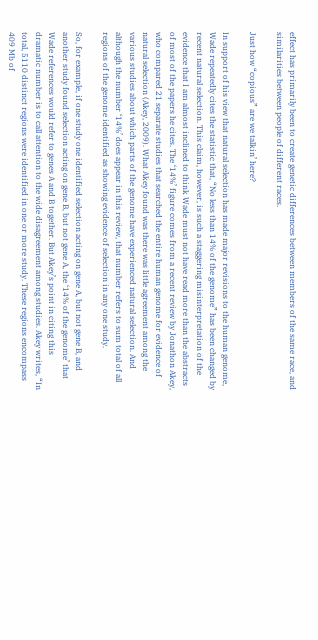effect has primarily been to create genetic differences between members of the same race, and similarities between people of different races.

Just how “copious” are we talkin’ here?

In support of his view that natural selection has made major revisions to the human genome, Wade repeatedly cites the statistic that, “No less than 14% of the genome” has been changed by recent natural selection. This claim, however, is such a staggering misinterpretation of the evidence that I am almost inclined to think Wade must not have read more than the abstracts of most of the papers he cites. The ‘14%’ figure comes from a recent review by Jonathon Akey, who compared 21 separate studies that searched the entire human genome for evidence of natural selection (Akey, 2009). What Akey found was there was little agreement among the various studies about which parts of the genome have experienced natural selection. And although the number ‘14%’ does appear in this review, that number refers to sum total of all regions of the genome identified as showing evidence of selection in any one study.

So, for example, if one study one identified selection acting on gene A, but not gene B, and another study found selection acting on gene B, but not gene A, the ‘14% of the genome’ that Wade references would refer to genes A and B together. But Akey’s point in citing this dramatic number is to call attention to the wide disagreement among studies. Akey writes, “In total, 5110 distinct regions were identified in one or more study. These regions encompass 409 Mb of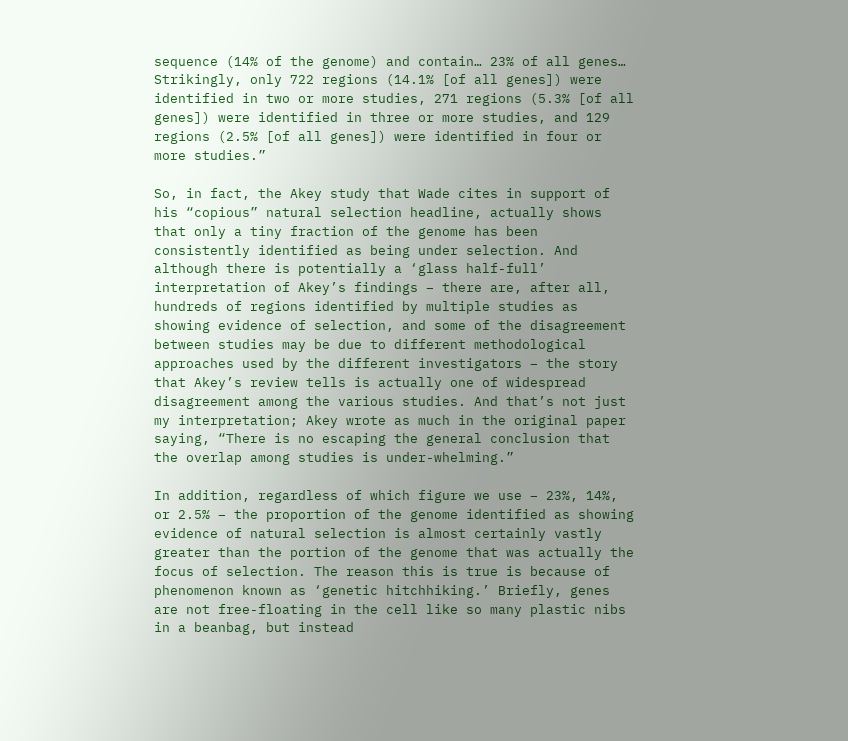sequence (14% of the genome) and contain… 23% of all genes… Strikingly, only 722 regions (14.1% [of all genes]) were identified in two or more studies, 271 regions (5.3% [of all genes]) were identified in three or more studies, and 129 regions (2.5% [of all genes]) were identified in four or more studies.”

So, in fact, the Akey study that Wade cites in support of his “copious” natural selection headline, actually shows that only a tiny fraction of the genome has been consistently identified as being under selection. And although there is potentially a ‘glass half-full’ interpretation of Akey’s findings – there are, after all, hundreds of regions identified by multiple studies as showing evidence of selection, and some of the disagreement between studies may be due to different methodological approaches used by the different investigators – the story that Akey’s review tells is actually one of widespread disagreement among the various studies. And that’s not just my interpretation; Akey wrote as much in the original paper saying, “There is no escaping the general conclusion that the overlap among studies is under-whelming.”

In addition, regardless of which figure we use – 23%, 14%, or 2.5% – the proportion of the genome identified as showing evidence of natural selection is almost certainly vastly greater than the portion of the genome that was actually the focus of selection. The reason this is true is because of phenomenon known as ‘genetic hitchhiking.’ Briefly, genes are not free-floating in the cell like so many plastic nibs in a beanbag, but instead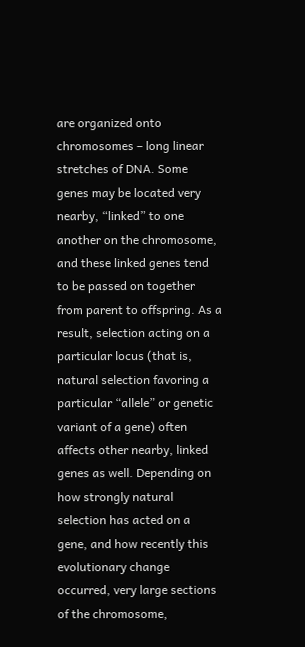are organized onto chromosomes – long linear stretches of DNA. Some genes may be located very nearby, “linked” to one another on the chromosome, and these linked genes tend to be passed on together from parent to offspring. As a result, selection acting on a particular locus (that is, natural selection favoring a particular “allele” or genetic variant of a gene) often affects other nearby, linked genes as well. Depending on how strongly natural selection has acted on a gene, and how recently this evolutionary change occurred, very large sections of the chromosome,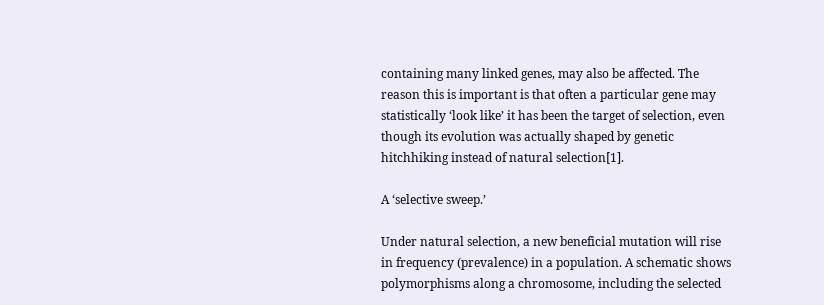containing many linked genes, may also be affected. The reason this is important is that often a particular gene may statistically ‘look like’ it has been the target of selection, even though its evolution was actually shaped by genetic hitchhiking instead of natural selection[1].

A ‘selective sweep.’

Under natural selection, a new beneficial mutation will rise in frequency (prevalence) in a population. A schematic shows polymorphisms along a chromosome, including the selected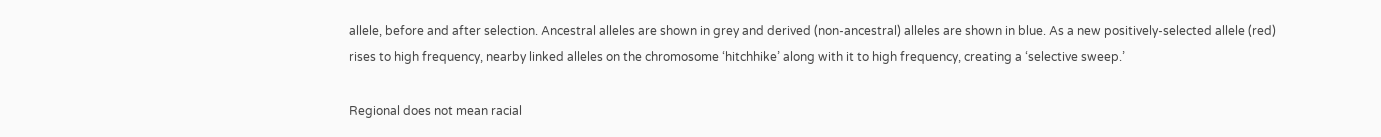allele, before and after selection. Ancestral alleles are shown in grey and derived (non-ancestral) alleles are shown in blue. As a new positively-selected allele (red) rises to high frequency, nearby linked alleles on the chromosome ‘hitchhike’ along with it to high frequency, creating a ‘selective sweep.’

Regional does not mean racial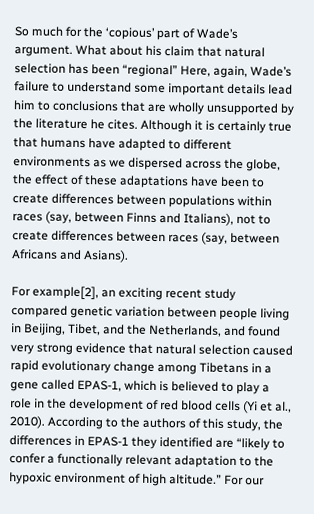So much for the ‘copious’ part of Wade’s argument. What about his claim that natural selection has been “regional” Here, again, Wade’s failure to understand some important details lead him to conclusions that are wholly unsupported by the literature he cites. Although it is certainly true that humans have adapted to different environments as we dispersed across the globe, the effect of these adaptations have been to create differences between populations within races (say, between Finns and Italians), not to create differences between races (say, between Africans and Asians).

For example[2], an exciting recent study compared genetic variation between people living in Beijing, Tibet, and the Netherlands, and found very strong evidence that natural selection caused rapid evolutionary change among Tibetans in a gene called EPAS-1, which is believed to play a role in the development of red blood cells (Yi et al., 2010). According to the authors of this study, the differences in EPAS-1 they identified are “likely to confer a functionally relevant adaptation to the hypoxic environment of high altitude.” For our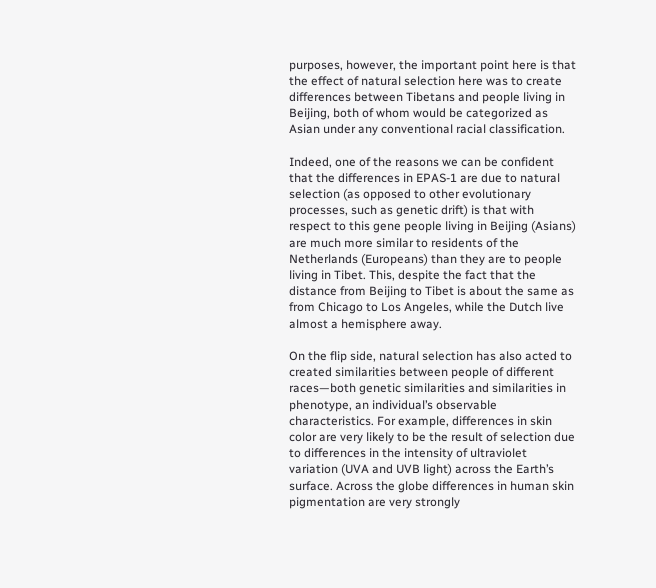purposes, however, the important point here is that the effect of natural selection here was to create differences between Tibetans and people living in Beijing, both of whom would be categorized as Asian under any conventional racial classification.

Indeed, one of the reasons we can be confident that the differences in EPAS-1 are due to natural selection (as opposed to other evolutionary processes, such as genetic drift) is that with respect to this gene people living in Beijing (Asians) are much more similar to residents of the Netherlands (Europeans) than they are to people living in Tibet. This, despite the fact that the distance from Beijing to Tibet is about the same as from Chicago to Los Angeles, while the Dutch live almost a hemisphere away.

On the flip side, natural selection has also acted to created similarities between people of different races—both genetic similarities and similarities in phenotype, an individual’s observable characteristics. For example, differences in skin color are very likely to be the result of selection due to differences in the intensity of ultraviolet variation (UVA and UVB light) across the Earth’s surface. Across the globe differences in human skin pigmentation are very strongly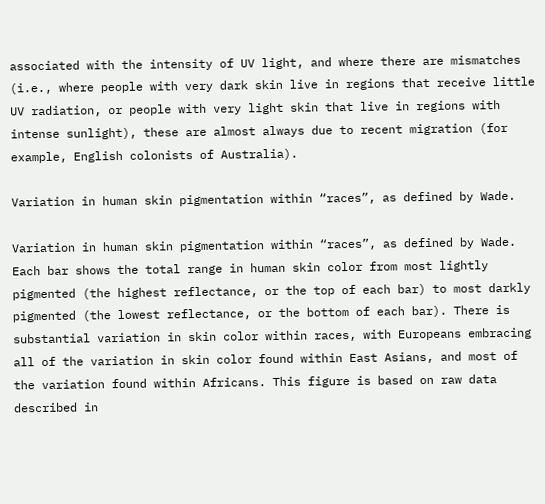associated with the intensity of UV light, and where there are mismatches (i.e., where people with very dark skin live in regions that receive little UV radiation, or people with very light skin that live in regions with intense sunlight), these are almost always due to recent migration (for example, English colonists of Australia).

Variation in human skin pigmentation within “races”, as defined by Wade.

Variation in human skin pigmentation within “races”, as defined by Wade. Each bar shows the total range in human skin color from most lightly pigmented (the highest reflectance, or the top of each bar) to most darkly pigmented (the lowest reflectance, or the bottom of each bar). There is substantial variation in skin color within races, with Europeans embracing all of the variation in skin color found within East Asians, and most of the variation found within Africans. This figure is based on raw data described in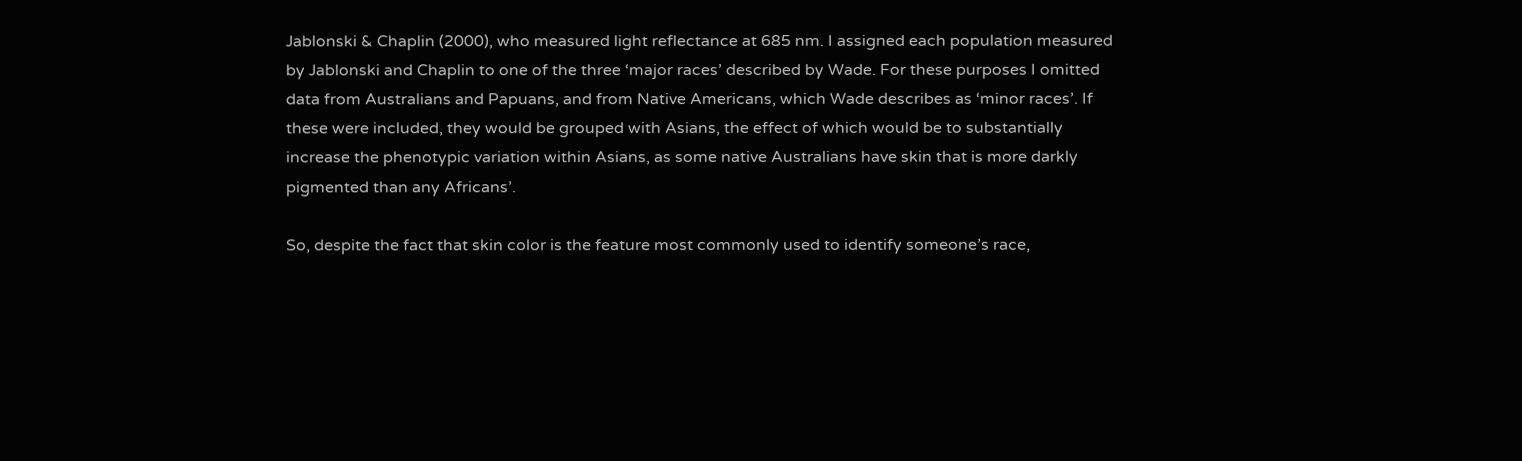Jablonski & Chaplin (2000), who measured light reflectance at 685 nm. I assigned each population measured by Jablonski and Chaplin to one of the three ‘major races’ described by Wade. For these purposes I omitted data from Australians and Papuans, and from Native Americans, which Wade describes as ‘minor races’. If these were included, they would be grouped with Asians, the effect of which would be to substantially increase the phenotypic variation within Asians, as some native Australians have skin that is more darkly pigmented than any Africans’.

So, despite the fact that skin color is the feature most commonly used to identify someone’s race,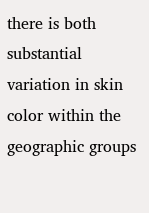there is both substantial variation in skin color within the geographic groups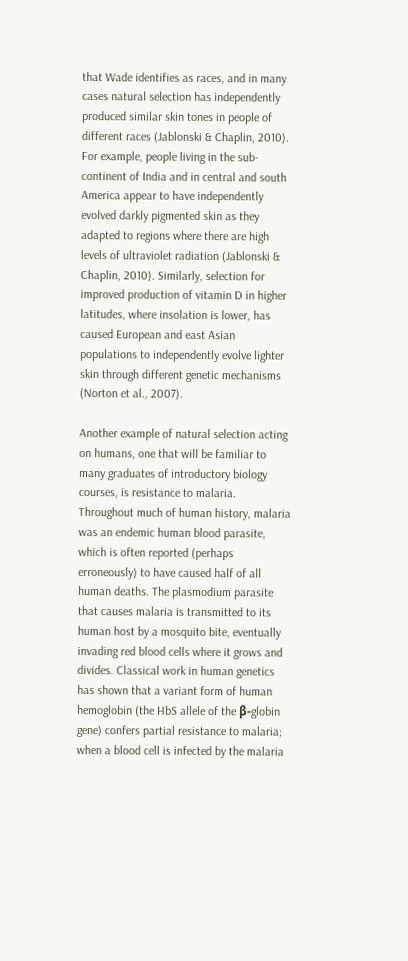that Wade identifies as races, and in many cases natural selection has independently produced similar skin tones in people of different races (Jablonski & Chaplin, 2010). For example, people living in the sub-continent of India and in central and south America appear to have independently evolved darkly pigmented skin as they adapted to regions where there are high levels of ultraviolet radiation (Jablonski & Chaplin, 2010). Similarly, selection for improved production of vitamin D in higher latitudes, where insolation is lower, has caused European and east Asian populations to independently evolve lighter skin through different genetic mechanisms (Norton et al., 2007).

Another example of natural selection acting on humans, one that will be familiar to many graduates of introductory biology courses, is resistance to malaria. Throughout much of human history, malaria was an endemic human blood parasite, which is often reported (perhaps erroneously) to have caused half of all human deaths. The plasmodium parasite that causes malaria is transmitted to its human host by a mosquito bite, eventually invading red blood cells where it grows and divides. Classical work in human genetics has shown that a variant form of human hemoglobin (the HbS allele of the β-globin gene) confers partial resistance to malaria; when a blood cell is infected by the malaria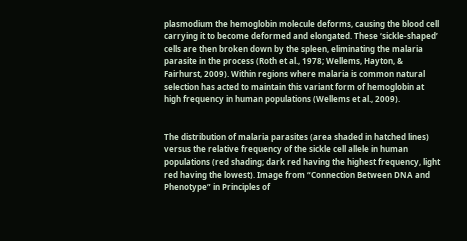plasmodium the hemoglobin molecule deforms, causing the blood cell carrying it to become deformed and elongated. These ‘sickle-shaped’ cells are then broken down by the spleen, eliminating the malaria parasite in the process (Roth et al., 1978; Wellems, Hayton, & Fairhurst, 2009). Within regions where malaria is common natural selection has acted to maintain this variant form of hemoglobin at high frequency in human populations (Wellems et al., 2009).


The distribution of malaria parasites (area shaded in hatched lines) versus the relative frequency of the sickle cell allele in human populations (red shading; dark red having the highest frequency, light red having the lowest). Image from “Connection Between DNA and Phenotype” in Principles of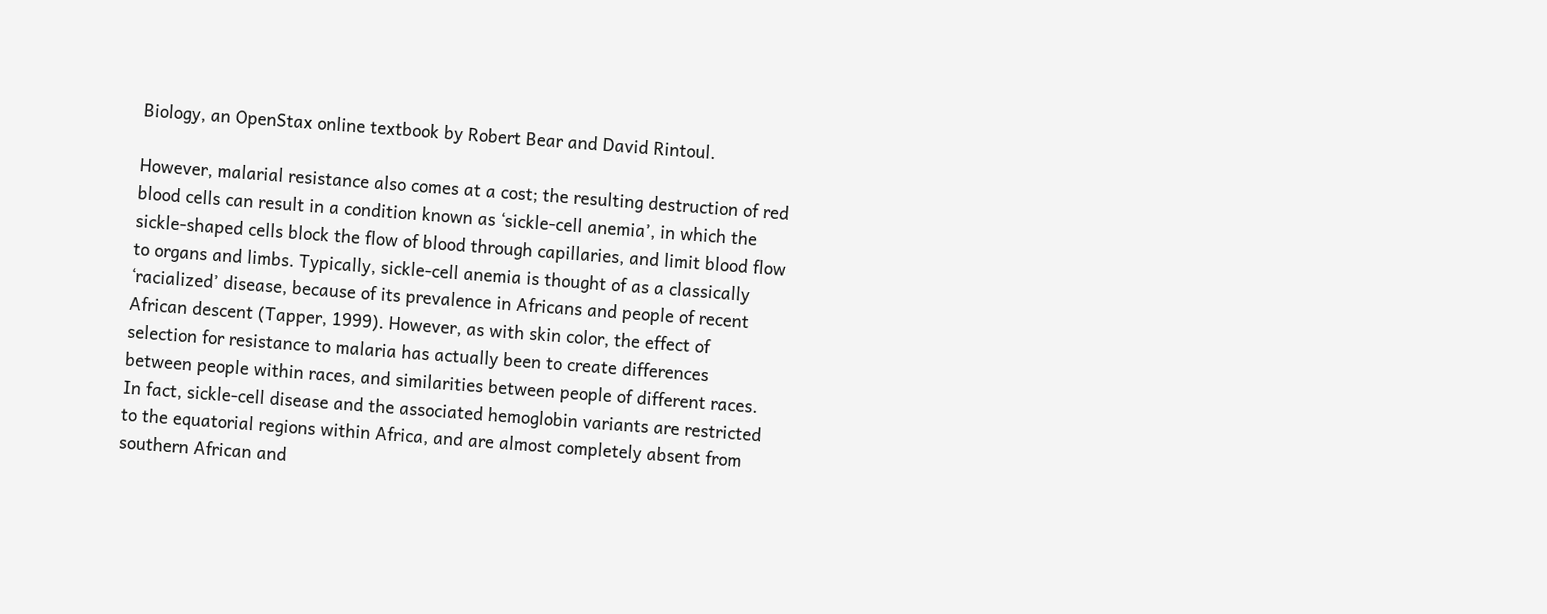Biology, an OpenStax online textbook by Robert Bear and David Rintoul.

However, malarial resistance also comes at a cost; the resulting destruction of red blood cells can result in a condition known as ‘sickle-cell anemia’, in which the sickle-shaped cells block the flow of blood through capillaries, and limit blood flow to organs and limbs. Typically, sickle-cell anemia is thought of as a classically ‘racialized’ disease, because of its prevalence in Africans and people of recent African descent (Tapper, 1999). However, as with skin color, the effect of selection for resistance to malaria has actually been to create differences between people within races, and similarities between people of different races. In fact, sickle-cell disease and the associated hemoglobin variants are restricted to the equatorial regions within Africa, and are almost completely absent from southern African and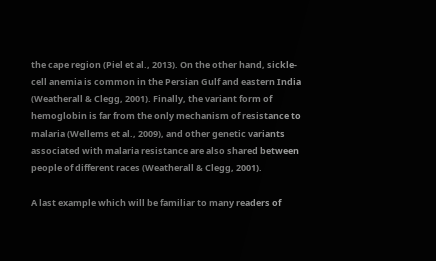the cape region (Piel et al., 2013). On the other hand, sickle-cell anemia is common in the Persian Gulf and eastern India (Weatherall & Clegg, 2001). Finally, the variant form of hemoglobin is far from the only mechanism of resistance to malaria (Wellems et al., 2009), and other genetic variants associated with malaria resistance are also shared between people of different races (Weatherall & Clegg, 2001).

A last example which will be familiar to many readers of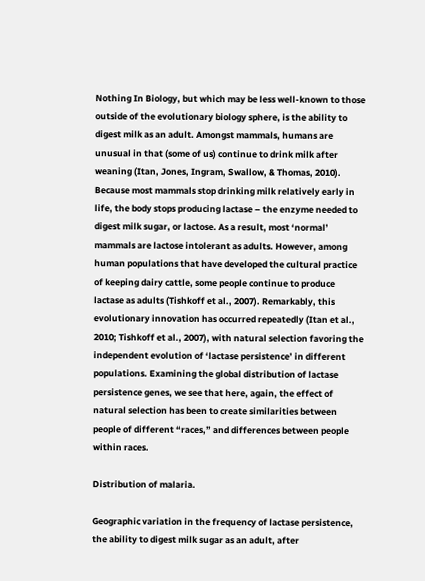Nothing In Biology, but which may be less well-known to those outside of the evolutionary biology sphere, is the ability to digest milk as an adult. Amongst mammals, humans are unusual in that (some of us) continue to drink milk after weaning (Itan, Jones, Ingram, Swallow, & Thomas, 2010). Because most mammals stop drinking milk relatively early in life, the body stops producing lactase – the enzyme needed to digest milk sugar, or lactose. As a result, most ‘normal’ mammals are lactose intolerant as adults. However, among human populations that have developed the cultural practice of keeping dairy cattle, some people continue to produce lactase as adults (Tishkoff et al., 2007). Remarkably, this evolutionary innovation has occurred repeatedly (Itan et al., 2010; Tishkoff et al., 2007), with natural selection favoring the independent evolution of ‘lactase persistence’ in different populations. Examining the global distribution of lactase persistence genes, we see that here, again, the effect of natural selection has been to create similarities between people of different “races,” and differences between people within races.

Distribution of malaria.

Geographic variation in the frequency of lactase persistence, the ability to digest milk sugar as an adult, after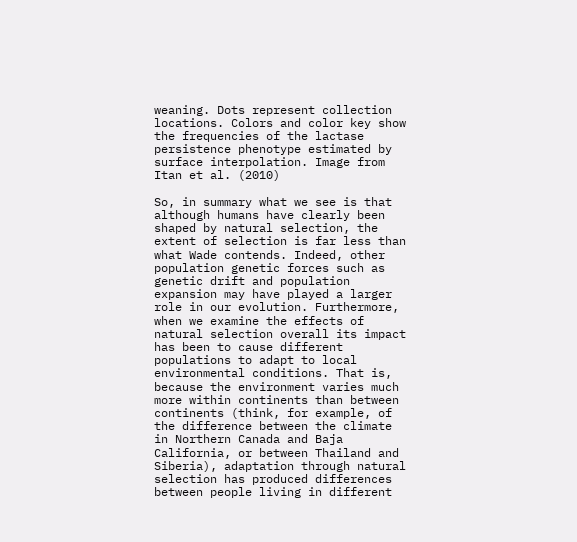weaning. Dots represent collection locations. Colors and color key show the frequencies of the lactase persistence phenotype estimated by surface interpolation. Image from Itan et al. (2010)

So, in summary what we see is that although humans have clearly been shaped by natural selection, the extent of selection is far less than what Wade contends. Indeed, other population genetic forces such as genetic drift and population expansion may have played a larger role in our evolution. Furthermore, when we examine the effects of natural selection overall its impact has been to cause different populations to adapt to local environmental conditions. That is, because the environment varies much more within continents than between continents (think, for example, of the difference between the climate in Northern Canada and Baja California, or between Thailand and Siberia), adaptation through natural selection has produced differences between people living in different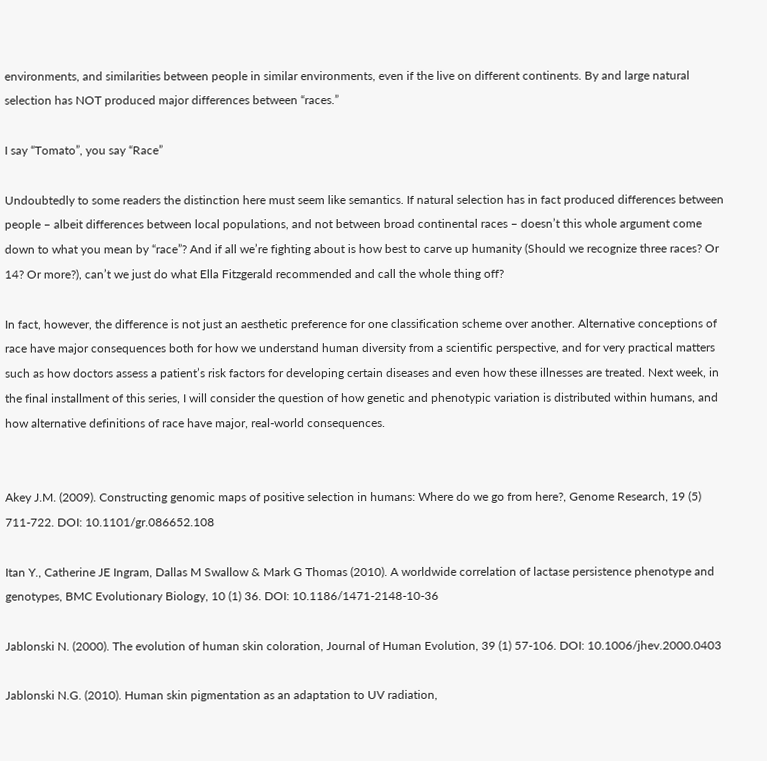environments, and similarities between people in similar environments, even if the live on different continents. By and large natural selection has NOT produced major differences between “races.”

I say “Tomato”, you say “Race”

Undoubtedly to some readers the distinction here must seem like semantics. If natural selection has in fact produced differences between people – albeit differences between local populations, and not between broad continental races – doesn’t this whole argument come down to what you mean by “race”? And if all we’re fighting about is how best to carve up humanity (Should we recognize three races? Or 14? Or more?), can’t we just do what Ella Fitzgerald recommended and call the whole thing off?

In fact, however, the difference is not just an aesthetic preference for one classification scheme over another. Alternative conceptions of race have major consequences both for how we understand human diversity from a scientific perspective, and for very practical matters such as how doctors assess a patient’s risk factors for developing certain diseases and even how these illnesses are treated. Next week, in the final installment of this series, I will consider the question of how genetic and phenotypic variation is distributed within humans, and how alternative definitions of race have major, real-world consequences.


Akey J.M. (2009). Constructing genomic maps of positive selection in humans: Where do we go from here?, Genome Research, 19 (5) 711-722. DOI: 10.1101/gr.086652.108

Itan Y., Catherine JE Ingram, Dallas M Swallow & Mark G Thomas (2010). A worldwide correlation of lactase persistence phenotype and genotypes, BMC Evolutionary Biology, 10 (1) 36. DOI: 10.1186/1471-2148-10-36

Jablonski N. (2000). The evolution of human skin coloration, Journal of Human Evolution, 39 (1) 57-106. DOI: 10.1006/jhev.2000.0403

Jablonski N.G. (2010). Human skin pigmentation as an adaptation to UV radiation,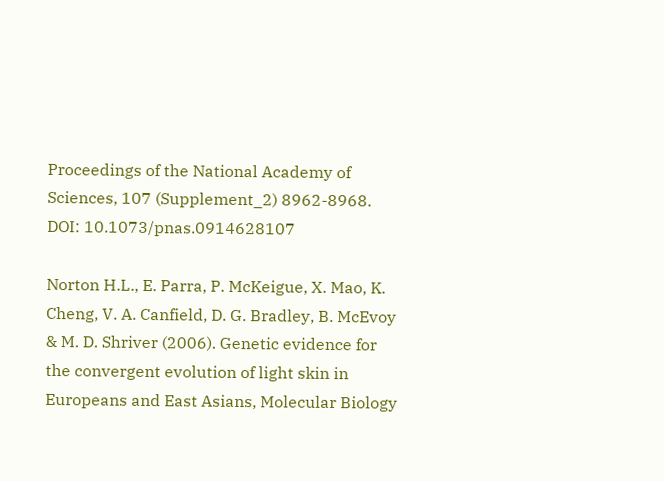Proceedings of the National Academy of Sciences, 107 (Supplement_2) 8962-8968. DOI: 10.1073/pnas.0914628107

Norton H.L., E. Parra, P. McKeigue, X. Mao, K. Cheng, V. A. Canfield, D. G. Bradley, B. McEvoy & M. D. Shriver (2006). Genetic evidence for the convergent evolution of light skin in Europeans and East Asians, Molecular Biology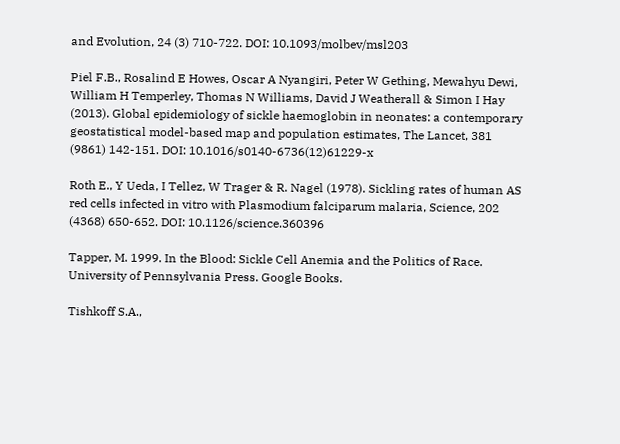and Evolution, 24 (3) 710-722. DOI: 10.1093/molbev/msl203

Piel F.B., Rosalind E Howes, Oscar A Nyangiri, Peter W Gething, Mewahyu Dewi, William H Temperley, Thomas N Williams, David J Weatherall & Simon I Hay (2013). Global epidemiology of sickle haemoglobin in neonates: a contemporary geostatistical model-based map and population estimates, The Lancet, 381 (9861) 142-151. DOI: 10.1016/s0140-6736(12)61229-x

Roth E., Y Ueda, I Tellez, W Trager & R. Nagel (1978). Sickling rates of human AS red cells infected in vitro with Plasmodium falciparum malaria, Science, 202 (4368) 650-652. DOI: 10.1126/science.360396

Tapper, M. 1999. In the Blood: Sickle Cell Anemia and the Politics of Race. University of Pennsylvania Press. Google Books.

Tishkoff S.A.,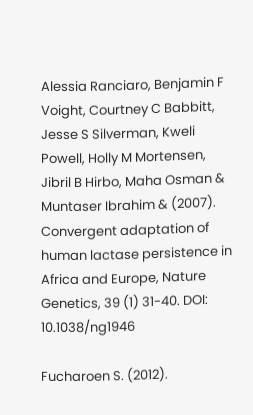Alessia Ranciaro, Benjamin F Voight, Courtney C Babbitt, Jesse S Silverman, Kweli Powell, Holly M Mortensen, Jibril B Hirbo, Maha Osman & Muntaser Ibrahim & (2007). Convergent adaptation of human lactase persistence in Africa and Europe, Nature Genetics, 39 (1) 31-40. DOI: 10.1038/ng1946

Fucharoen S. (2012).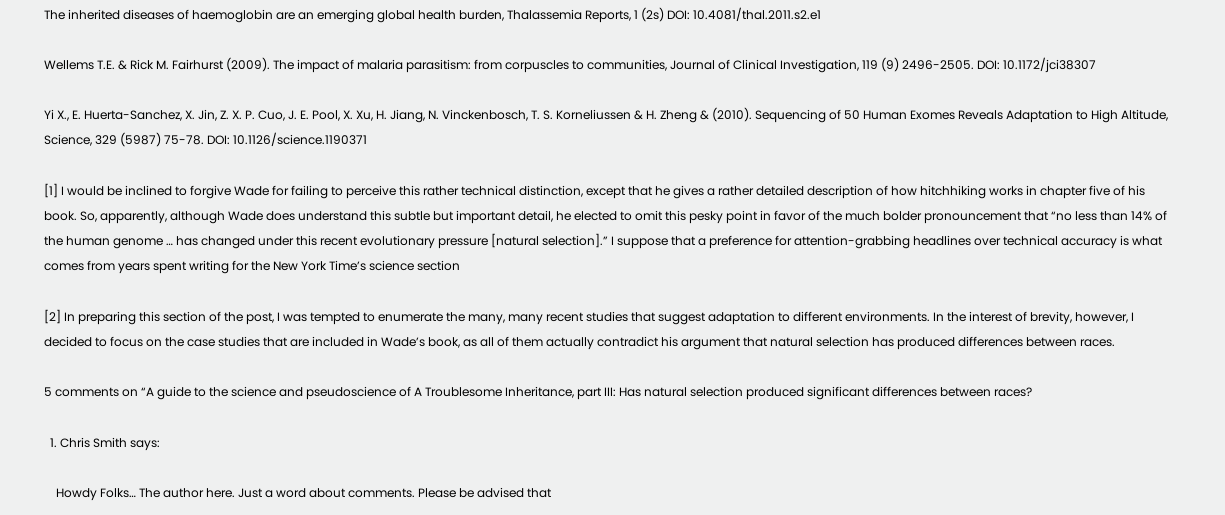The inherited diseases of haemoglobin are an emerging global health burden, Thalassemia Reports, 1 (2s) DOI: 10.4081/thal.2011.s2.e1

Wellems T.E. & Rick M. Fairhurst (2009). The impact of malaria parasitism: from corpuscles to communities, Journal of Clinical Investigation, 119 (9) 2496-2505. DOI: 10.1172/jci38307

Yi X., E. Huerta-Sanchez, X. Jin, Z. X. P. Cuo, J. E. Pool, X. Xu, H. Jiang, N. Vinckenbosch, T. S. Korneliussen & H. Zheng & (2010). Sequencing of 50 Human Exomes Reveals Adaptation to High Altitude, Science, 329 (5987) 75-78. DOI: 10.1126/science.1190371

[1] I would be inclined to forgive Wade for failing to perceive this rather technical distinction, except that he gives a rather detailed description of how hitchhiking works in chapter five of his book. So, apparently, although Wade does understand this subtle but important detail, he elected to omit this pesky point in favor of the much bolder pronouncement that “no less than 14% of the human genome … has changed under this recent evolutionary pressure [natural selection].” I suppose that a preference for attention-grabbing headlines over technical accuracy is what comes from years spent writing for the New York Time’s science section

[2] In preparing this section of the post, I was tempted to enumerate the many, many recent studies that suggest adaptation to different environments. In the interest of brevity, however, I decided to focus on the case studies that are included in Wade’s book, as all of them actually contradict his argument that natural selection has produced differences between races.

5 comments on “A guide to the science and pseudoscience of A Troublesome Inheritance, part III: Has natural selection produced significant differences between races?

  1. Chris Smith says:

    Howdy Folks… The author here. Just a word about comments. Please be advised that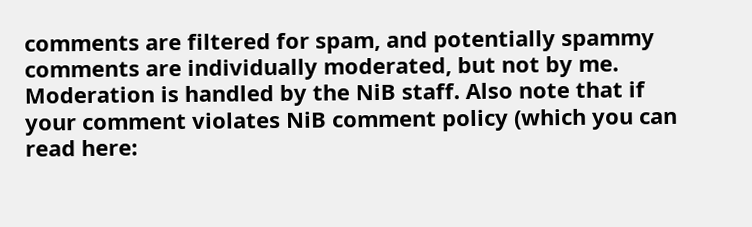comments are filtered for spam, and potentially spammy comments are individually moderated, but not by me. Moderation is handled by the NiB staff. Also note that if your comment violates NiB comment policy (which you can read here: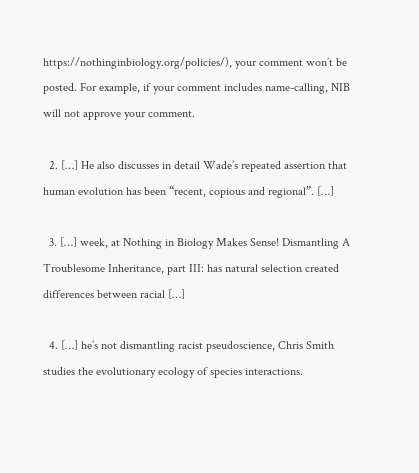https://nothinginbiology.org/policies/), your comment won’t be posted. For example, if your comment includes name-calling, NIB will not approve your comment.

  2. […] He also discusses in detail Wade’s repeated assertion that human evolution has been “recent, copious and regional”. […]

  3. […] week, at Nothing in Biology Makes Sense! Dismantling A Troublesome Inheritance, part III: has natural selection created differences between racial […]

  4. […] he’s not dismantling racist pseudoscience, Chris Smith studies the evolutionary ecology of species interactions.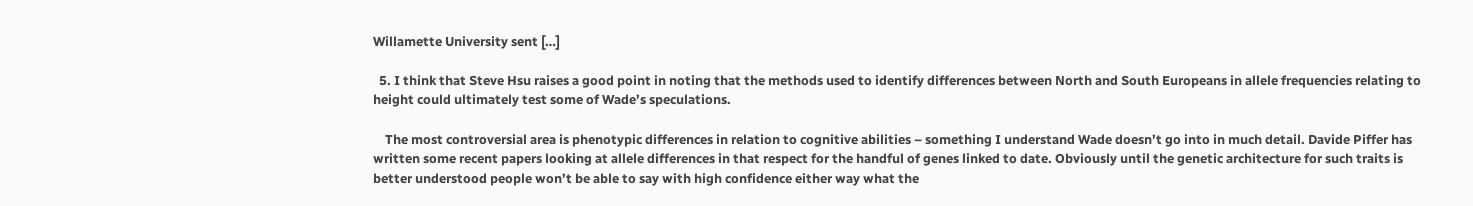Willamette University sent […]

  5. I think that Steve Hsu raises a good point in noting that the methods used to identify differences between North and South Europeans in allele frequencies relating to height could ultimately test some of Wade’s speculations.

    The most controversial area is phenotypic differences in relation to cognitive abilities – something I understand Wade doesn’t go into in much detail. Davide Piffer has written some recent papers looking at allele differences in that respect for the handful of genes linked to date. Obviously until the genetic architecture for such traits is better understood people won’t be able to say with high confidence either way what the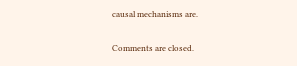causal mechanisms are.

Comments are closed.